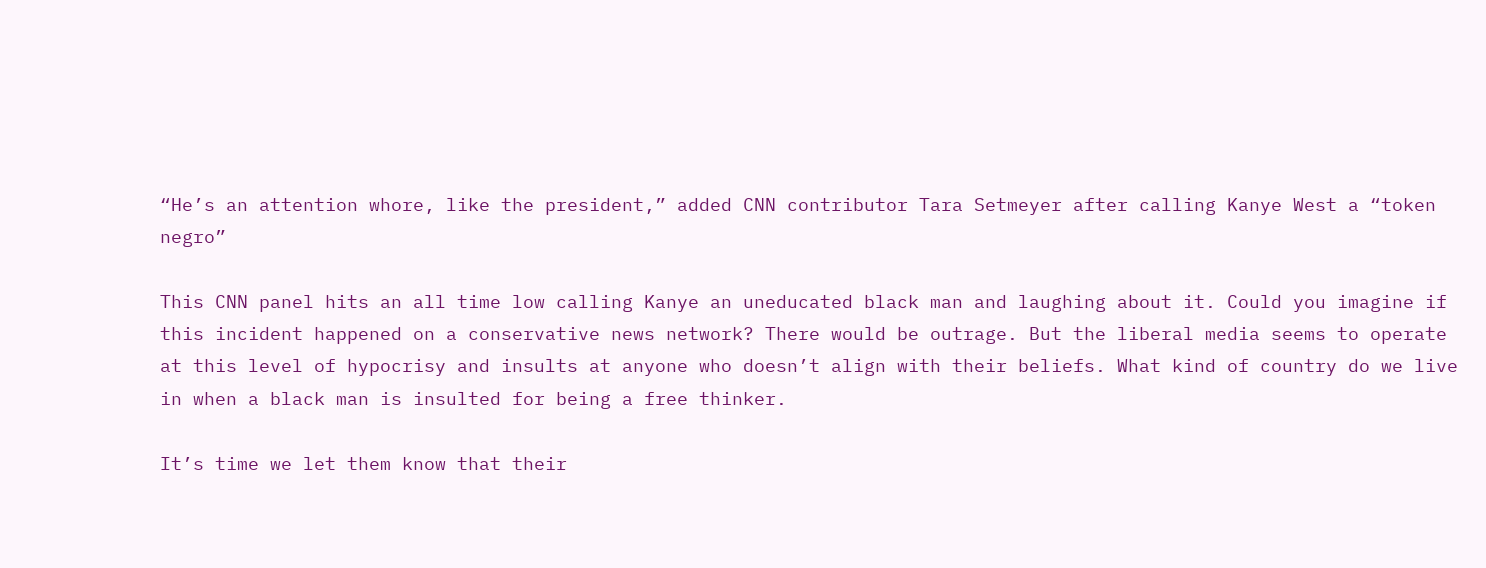“He’s an attention whore, like the president,” added CNN contributor Tara Setmeyer after calling Kanye West a “token negro”

This CNN panel hits an all time low calling Kanye an uneducated black man and laughing about it. Could you imagine if this incident happened on a conservative news network? There would be outrage. But the liberal media seems to operate at this level of hypocrisy and insults at anyone who doesn’t align with their beliefs. What kind of country do we live in when a black man is insulted for being a free thinker.

It’s time we let them know that their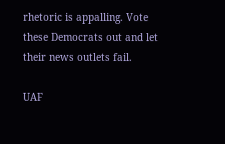rhetoric is appalling. Vote these Democrats out and let their news outlets fail.

UAF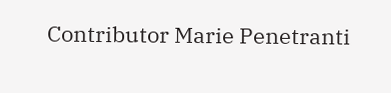Contributor Marie Penetranti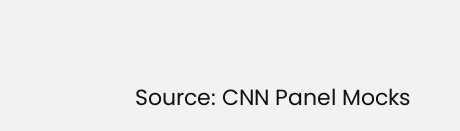Source: CNN Panel Mocks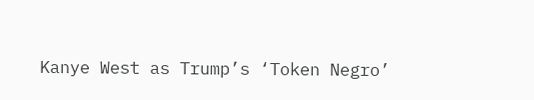Kanye West as Trump’s ‘Token Negro’